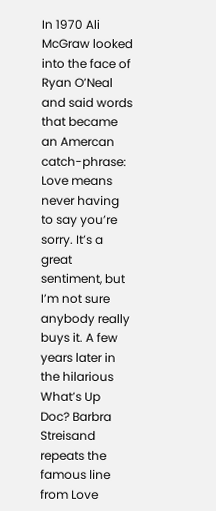In 1970 Ali McGraw looked into the face of Ryan O’Neal and said words that became an Amercan catch-phrase: Love means never having to say you’re sorry. It’s a great sentiment, but I’m not sure anybody really buys it. A few years later in the hilarious What’s Up Doc? Barbra Streisand repeats the famous line from Love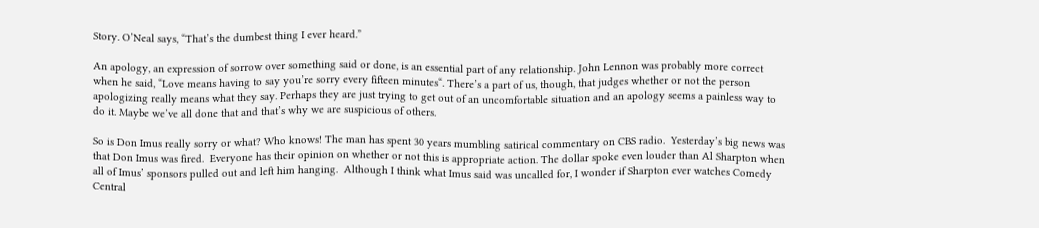Story. O’Neal says, “That’s the dumbest thing I ever heard.”

An apology, an expression of sorrow over something said or done, is an essential part of any relationship. John Lennon was probably more correct when he said, “Love means having to say you’re sorry every fifteen minutes“. There’s a part of us, though, that judges whether or not the person apologizing really means what they say. Perhaps they are just trying to get out of an uncomfortable situation and an apology seems a painless way to do it. Maybe we’ve all done that and that’s why we are suspicious of others.

So is Don Imus really sorry or what? Who knows! The man has spent 30 years mumbling satirical commentary on CBS radio.  Yesterday’s big news was that Don Imus was fired.  Everyone has their opinion on whether or not this is appropriate action. The dollar spoke even louder than Al Sharpton when all of Imus’ sponsors pulled out and left him hanging.  Although I think what Imus said was uncalled for, I wonder if Sharpton ever watches Comedy Central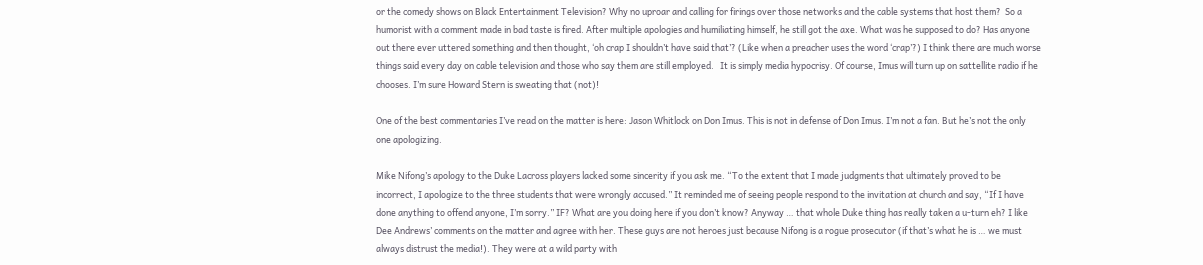or the comedy shows on Black Entertainment Television? Why no uproar and calling for firings over those networks and the cable systems that host them?  So a humorist with a comment made in bad taste is fired. After multiple apologies and humiliating himself, he still got the axe. What was he supposed to do? Has anyone out there ever uttered something and then thought, ‘oh crap I shouldn’t have said that’? (Like when a preacher uses the word ‘crap’?) I think there are much worse things said every day on cable television and those who say them are still employed.   It is simply media hypocrisy. Of course, Imus will turn up on sattellite radio if he chooses. I’m sure Howard Stern is sweating that (not)!

One of the best commentaries I’ve read on the matter is here: Jason Whitlock on Don Imus. This is not in defense of Don Imus. I’m not a fan. But he’s not the only one apologizing.

Mike Nifong’s apology to the Duke Lacross players lacked some sincerity if you ask me. “To the extent that I made judgments that ultimately proved to be incorrect, I apologize to the three students that were wrongly accused.” It reminded me of seeing people respond to the invitation at church and say, “If I have done anything to offend anyone, I’m sorry.” IF? What are you doing here if you don’t know? Anyway … that whole Duke thing has really taken a u-turn eh? I like Dee Andrews’ comments on the matter and agree with her. These guys are not heroes just because Nifong is a rogue prosecutor (if that’s what he is … we must always distrust the media!). They were at a wild party with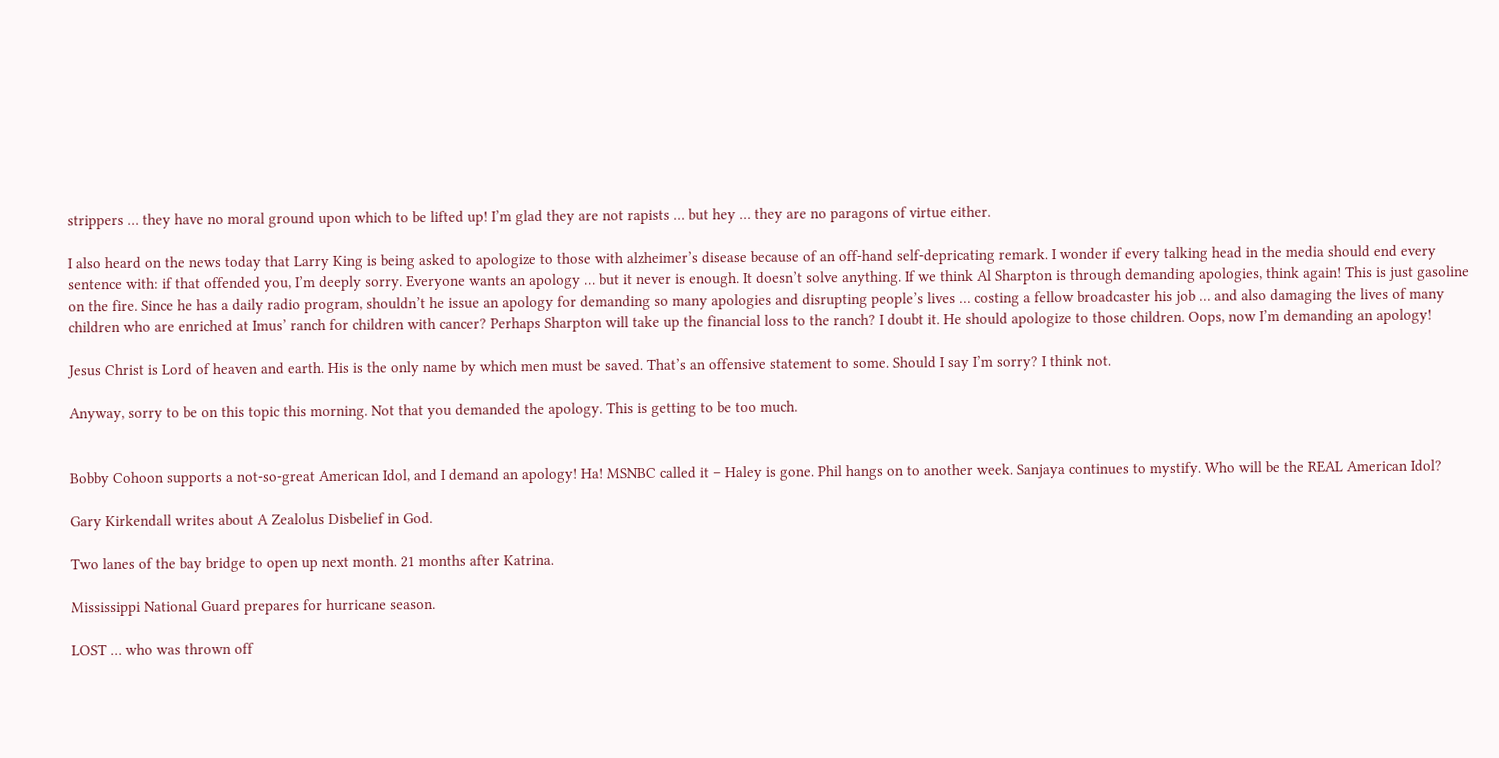strippers … they have no moral ground upon which to be lifted up! I’m glad they are not rapists … but hey … they are no paragons of virtue either.

I also heard on the news today that Larry King is being asked to apologize to those with alzheimer’s disease because of an off-hand self-depricating remark. I wonder if every talking head in the media should end every sentence with: if that offended you, I’m deeply sorry. Everyone wants an apology … but it never is enough. It doesn’t solve anything. If we think Al Sharpton is through demanding apologies, think again! This is just gasoline on the fire. Since he has a daily radio program, shouldn’t he issue an apology for demanding so many apologies and disrupting people’s lives … costing a fellow broadcaster his job … and also damaging the lives of many children who are enriched at Imus’ ranch for children with cancer? Perhaps Sharpton will take up the financial loss to the ranch? I doubt it. He should apologize to those children. Oops, now I’m demanding an apology!

Jesus Christ is Lord of heaven and earth. His is the only name by which men must be saved. That’s an offensive statement to some. Should I say I’m sorry? I think not.

Anyway, sorry to be on this topic this morning. Not that you demanded the apology. This is getting to be too much.


Bobby Cohoon supports a not-so-great American Idol, and I demand an apology! Ha! MSNBC called it – Haley is gone. Phil hangs on to another week. Sanjaya continues to mystify. Who will be the REAL American Idol?

Gary Kirkendall writes about A Zealolus Disbelief in God.

Two lanes of the bay bridge to open up next month. 21 months after Katrina.

Mississippi National Guard prepares for hurricane season.

LOST … who was thrown off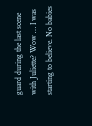guard during the last scene with Juliette? Wow … I was starting to believe. No babies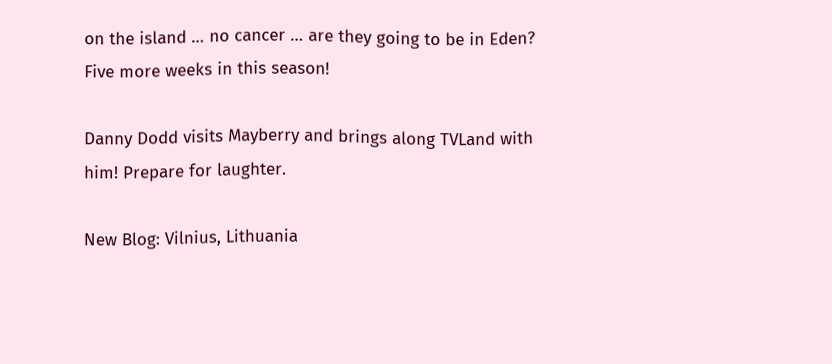on the island … no cancer … are they going to be in Eden? Five more weeks in this season!

Danny Dodd visits Mayberry and brings along TVLand with him! Prepare for laughter.

New Blog: Vilnius, Lithuania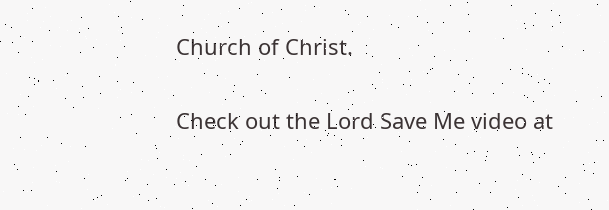Church of Christ.

Check out the Lord Save Me video at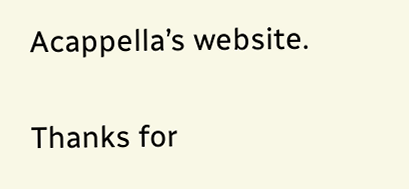Acappella’s website.

Thanks for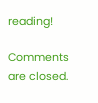reading!

Comments are closed.